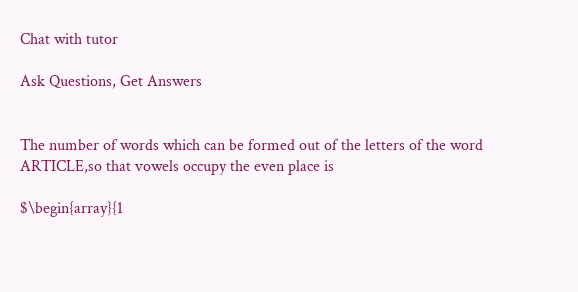Chat with tutor

Ask Questions, Get Answers


The number of words which can be formed out of the letters of the word ARTICLE,so that vowels occupy the even place is

$\begin{array}{1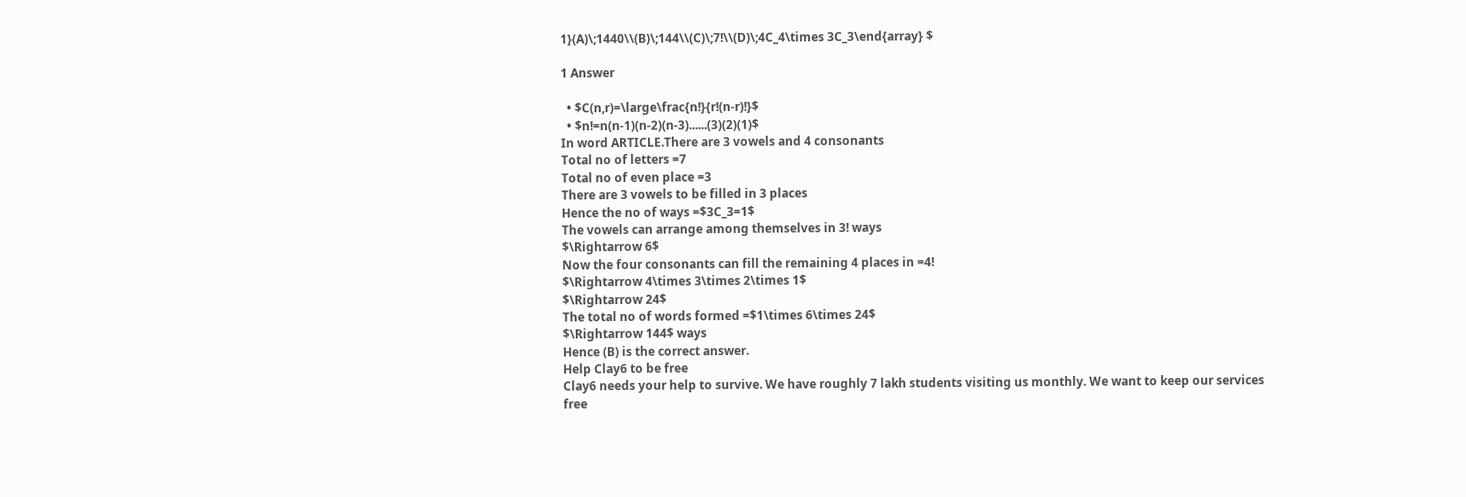1}(A)\;1440\\(B)\;144\\(C)\;7!\\(D)\;4C_4\times 3C_3\end{array} $

1 Answer

  • $C(n,r)=\large\frac{n!}{r!(n-r)!}$
  • $n!=n(n-1)(n-2)(n-3)......(3)(2)(1)$
In word ARTICLE.There are 3 vowels and 4 consonants
Total no of letters =7
Total no of even place =3
There are 3 vowels to be filled in 3 places
Hence the no of ways =$3C_3=1$
The vowels can arrange among themselves in 3! ways
$\Rightarrow 6$
Now the four consonants can fill the remaining 4 places in =4!
$\Rightarrow 4\times 3\times 2\times 1$
$\Rightarrow 24$
The total no of words formed =$1\times 6\times 24$
$\Rightarrow 144$ ways
Hence (B) is the correct answer.
Help Clay6 to be free
Clay6 needs your help to survive. We have roughly 7 lakh students visiting us monthly. We want to keep our services free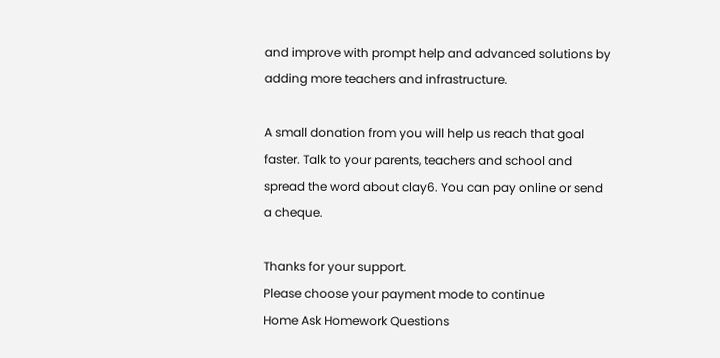and improve with prompt help and advanced solutions by adding more teachers and infrastructure.

A small donation from you will help us reach that goal faster. Talk to your parents, teachers and school and spread the word about clay6. You can pay online or send a cheque.

Thanks for your support.
Please choose your payment mode to continue
Home Ask Homework Questions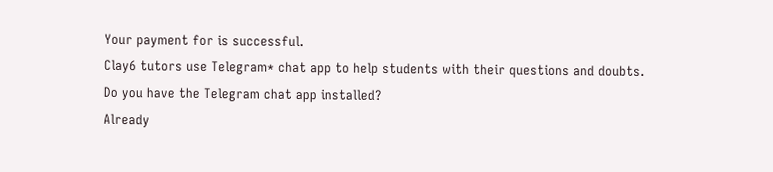Your payment for is successful.
Clay6 tutors use Telegram* chat app to help students with their questions and doubts.
Do you have the Telegram chat app installed?
Already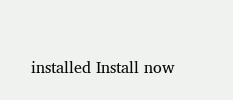installed Install now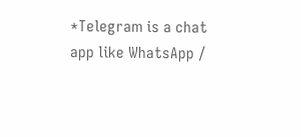*Telegram is a chat app like WhatsApp /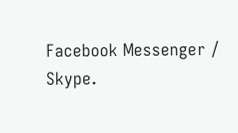Facebook Messenger / Skype.